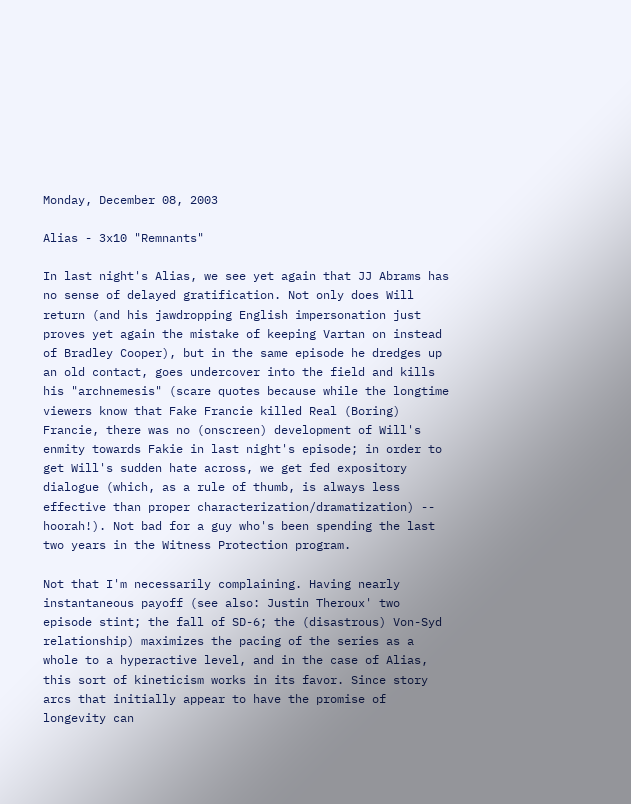Monday, December 08, 2003

Alias - 3x10 "Remnants"

In last night's Alias, we see yet again that JJ Abrams has no sense of delayed gratification. Not only does Will return (and his jawdropping English impersonation just proves yet again the mistake of keeping Vartan on instead of Bradley Cooper), but in the same episode he dredges up an old contact, goes undercover into the field and kills his "archnemesis" (scare quotes because while the longtime viewers know that Fake Francie killed Real (Boring) Francie, there was no (onscreen) development of Will's enmity towards Fakie in last night's episode; in order to get Will's sudden hate across, we get fed expository dialogue (which, as a rule of thumb, is always less effective than proper characterization/dramatization) -- hoorah!). Not bad for a guy who's been spending the last two years in the Witness Protection program.

Not that I'm necessarily complaining. Having nearly instantaneous payoff (see also: Justin Theroux' two episode stint; the fall of SD-6; the (disastrous) Von-Syd relationship) maximizes the pacing of the series as a whole to a hyperactive level, and in the case of Alias, this sort of kineticism works in its favor. Since story arcs that initially appear to have the promise of longevity can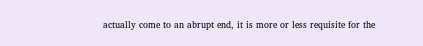actually come to an abrupt end, it is more or less requisite for the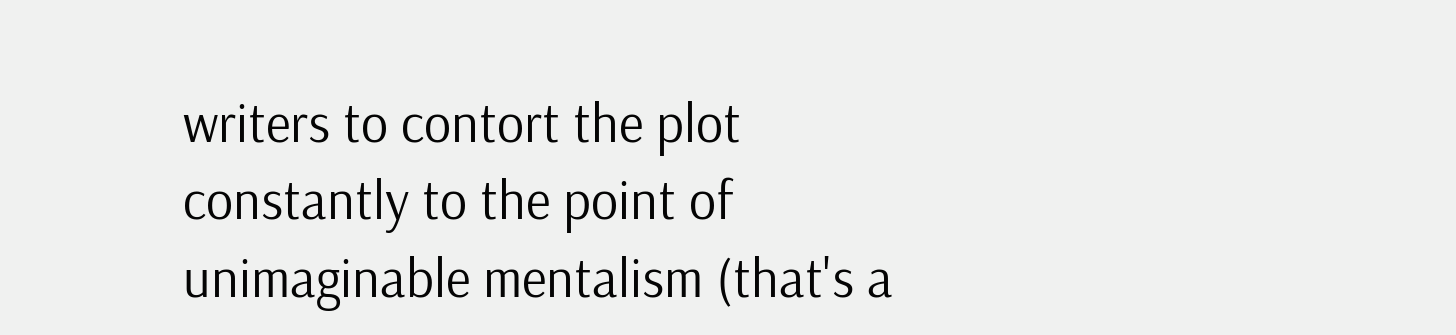writers to contort the plot constantly to the point of unimaginable mentalism (that's a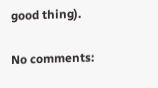good thing).

No comments: